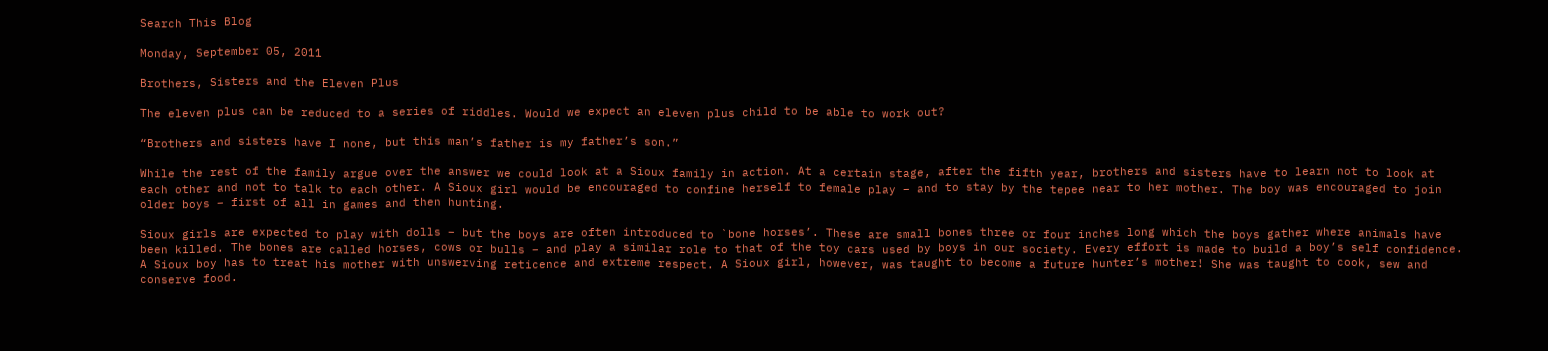Search This Blog

Monday, September 05, 2011

Brothers, Sisters and the Eleven Plus

The eleven plus can be reduced to a series of riddles. Would we expect an eleven plus child to be able to work out?

“Brothers and sisters have I none, but this man’s father is my father’s son.”

While the rest of the family argue over the answer we could look at a Sioux family in action. At a certain stage, after the fifth year, brothers and sisters have to learn not to look at each other and not to talk to each other. A Sioux girl would be encouraged to confine herself to female play – and to stay by the tepee near to her mother. The boy was encouraged to join older boys – first of all in games and then hunting.

Sioux girls are expected to play with dolls – but the boys are often introduced to `bone horses’. These are small bones three or four inches long which the boys gather where animals have been killed. The bones are called horses, cows or bulls – and play a similar role to that of the toy cars used by boys in our society. Every effort is made to build a boy’s self confidence. A Sioux boy has to treat his mother with unswerving reticence and extreme respect. A Sioux girl, however, was taught to become a future hunter’s mother! She was taught to cook, sew and conserve food.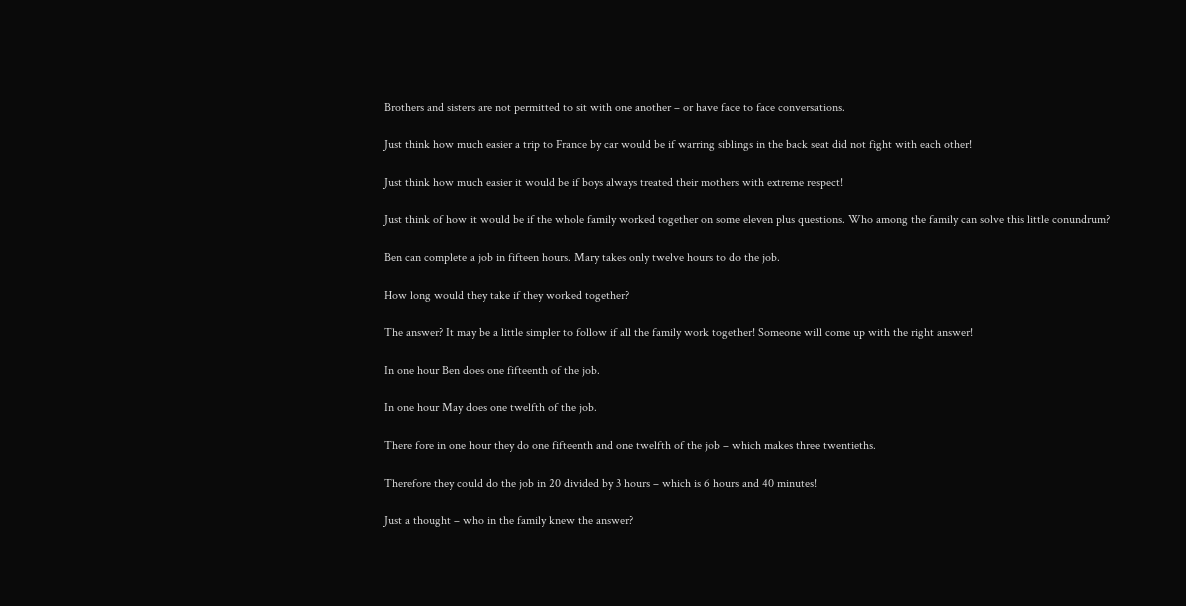Brothers and sisters are not permitted to sit with one another – or have face to face conversations.

Just think how much easier a trip to France by car would be if warring siblings in the back seat did not fight with each other!

Just think how much easier it would be if boys always treated their mothers with extreme respect!

Just think of how it would be if the whole family worked together on some eleven plus questions. Who among the family can solve this little conundrum?

Ben can complete a job in fifteen hours. Mary takes only twelve hours to do the job.

How long would they take if they worked together?

The answer? It may be a little simpler to follow if all the family work together! Someone will come up with the right answer!

In one hour Ben does one fifteenth of the job.

In one hour May does one twelfth of the job.

There fore in one hour they do one fifteenth and one twelfth of the job – which makes three twentieths.

Therefore they could do the job in 20 divided by 3 hours – which is 6 hours and 40 minutes!

Just a thought – who in the family knew the answer?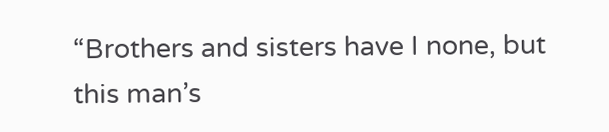“Brothers and sisters have I none, but this man’s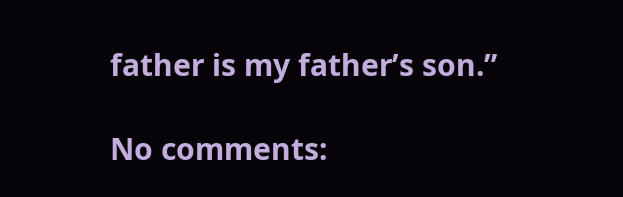father is my father’s son.”

No comments: